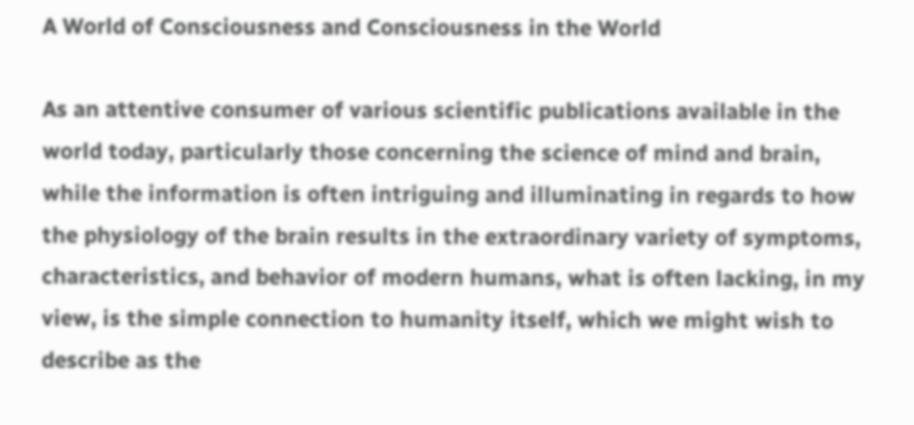A World of Consciousness and Consciousness in the World

As an attentive consumer of various scientific publications available in the world today, particularly those concerning the science of mind and brain, while the information is often intriguing and illuminating in regards to how the physiology of the brain results in the extraordinary variety of symptoms, characteristics, and behavior of modern humans, what is often lacking, in my view, is the simple connection to humanity itself, which we might wish to describe as the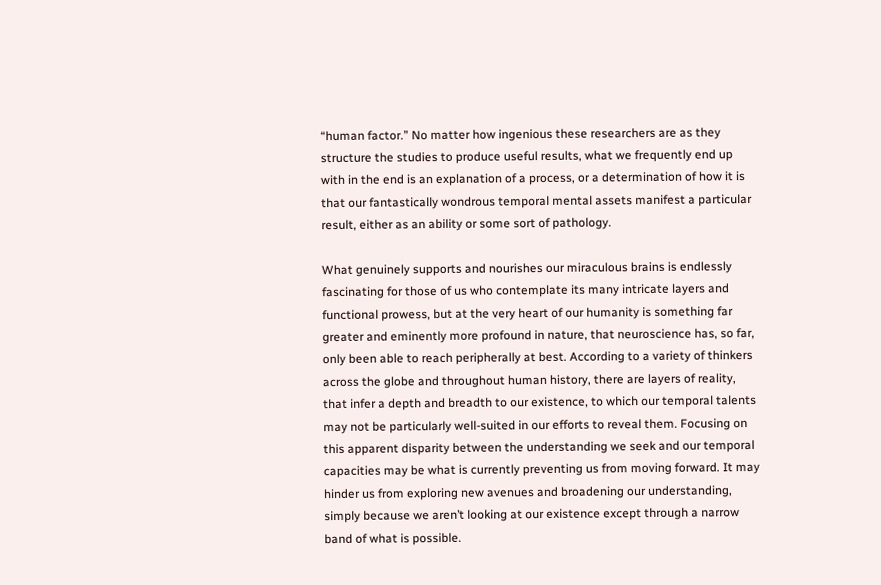“human factor.” No matter how ingenious these researchers are as they structure the studies to produce useful results, what we frequently end up with in the end is an explanation of a process, or a determination of how it is that our fantastically wondrous temporal mental assets manifest a particular result, either as an ability or some sort of pathology.

What genuinely supports and nourishes our miraculous brains is endlessly fascinating for those of us who contemplate its many intricate layers and functional prowess, but at the very heart of our humanity is something far greater and eminently more profound in nature, that neuroscience has, so far, only been able to reach peripherally at best. According to a variety of thinkers across the globe and throughout human history, there are layers of reality, that infer a depth and breadth to our existence, to which our temporal talents may not be particularly well-suited in our efforts to reveal them. Focusing on this apparent disparity between the understanding we seek and our temporal capacities may be what is currently preventing us from moving forward. It may hinder us from exploring new avenues and broadening our understanding, simply because we aren’t looking at our existence except through a narrow band of what is possible.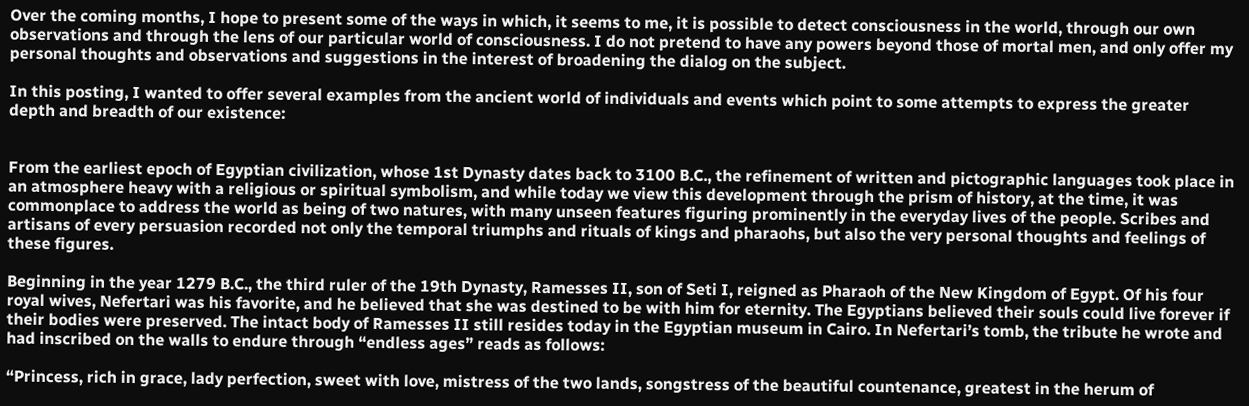Over the coming months, I hope to present some of the ways in which, it seems to me, it is possible to detect consciousness in the world, through our own observations and through the lens of our particular world of consciousness. I do not pretend to have any powers beyond those of mortal men, and only offer my personal thoughts and observations and suggestions in the interest of broadening the dialog on the subject.

In this posting, I wanted to offer several examples from the ancient world of individuals and events which point to some attempts to express the greater depth and breadth of our existence:


From the earliest epoch of Egyptian civilization, whose 1st Dynasty dates back to 3100 B.C., the refinement of written and pictographic languages took place in an atmosphere heavy with a religious or spiritual symbolism, and while today we view this development through the prism of history, at the time, it was commonplace to address the world as being of two natures, with many unseen features figuring prominently in the everyday lives of the people. Scribes and artisans of every persuasion recorded not only the temporal triumphs and rituals of kings and pharaohs, but also the very personal thoughts and feelings of these figures.

Beginning in the year 1279 B.C., the third ruler of the 19th Dynasty, Ramesses II, son of Seti I, reigned as Pharaoh of the New Kingdom of Egypt. Of his four royal wives, Nefertari was his favorite, and he believed that she was destined to be with him for eternity. The Egyptians believed their souls could live forever if their bodies were preserved. The intact body of Ramesses II still resides today in the Egyptian museum in Cairo. In Nefertari’s tomb, the tribute he wrote and had inscribed on the walls to endure through “endless ages” reads as follows:

“Princess, rich in grace, lady perfection, sweet with love, mistress of the two lands, songstress of the beautiful countenance, greatest in the herum of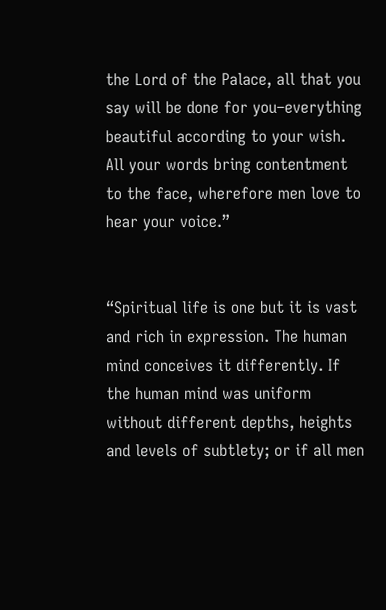the Lord of the Palace, all that you say will be done for you–everything beautiful according to your wish. All your words bring contentment to the face, wherefore men love to hear your voice.”


“Spiritual life is one but it is vast and rich in expression. The human mind conceives it differently. If the human mind was uniform without different depths, heights and levels of subtlety; or if all men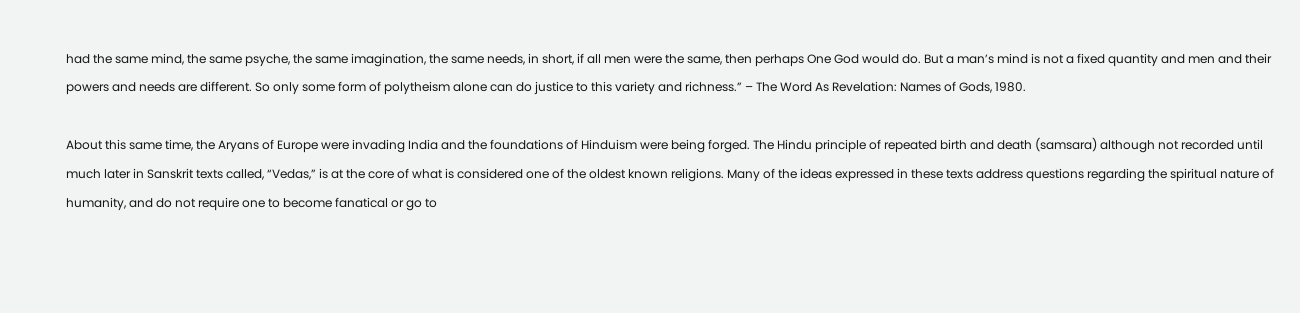had the same mind, the same psyche, the same imagination, the same needs, in short, if all men were the same, then perhaps One God would do. But a man’s mind is not a fixed quantity and men and their powers and needs are different. So only some form of polytheism alone can do justice to this variety and richness.” – The Word As Revelation: Names of Gods, 1980.

About this same time, the Aryans of Europe were invading India and the foundations of Hinduism were being forged. The Hindu principle of repeated birth and death (samsara) although not recorded until much later in Sanskrit texts called, “Vedas,” is at the core of what is considered one of the oldest known religions. Many of the ideas expressed in these texts address questions regarding the spiritual nature of humanity, and do not require one to become fanatical or go to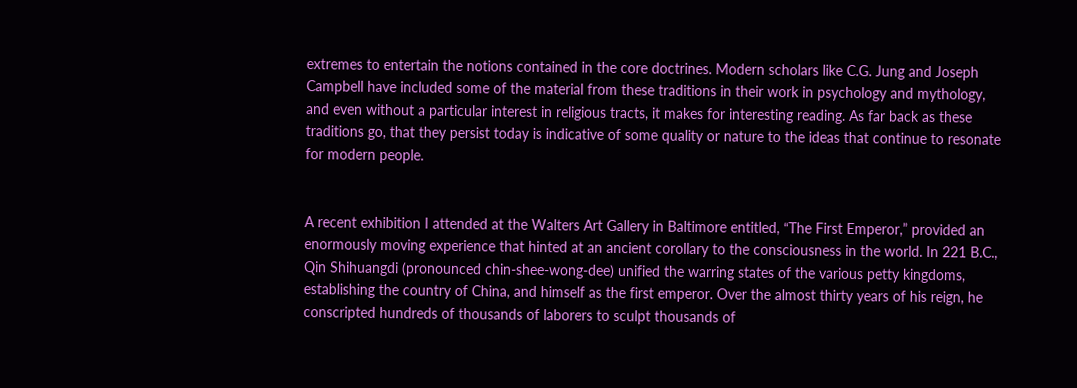extremes to entertain the notions contained in the core doctrines. Modern scholars like C.G. Jung and Joseph Campbell have included some of the material from these traditions in their work in psychology and mythology, and even without a particular interest in religious tracts, it makes for interesting reading. As far back as these traditions go, that they persist today is indicative of some quality or nature to the ideas that continue to resonate for modern people.


A recent exhibition I attended at the Walters Art Gallery in Baltimore entitled, “The First Emperor,” provided an enormously moving experience that hinted at an ancient corollary to the consciousness in the world. In 221 B.C., Qin Shihuangdi (pronounced chin-shee-wong-dee) unified the warring states of the various petty kingdoms, establishing the country of China, and himself as the first emperor. Over the almost thirty years of his reign, he conscripted hundreds of thousands of laborers to sculpt thousands of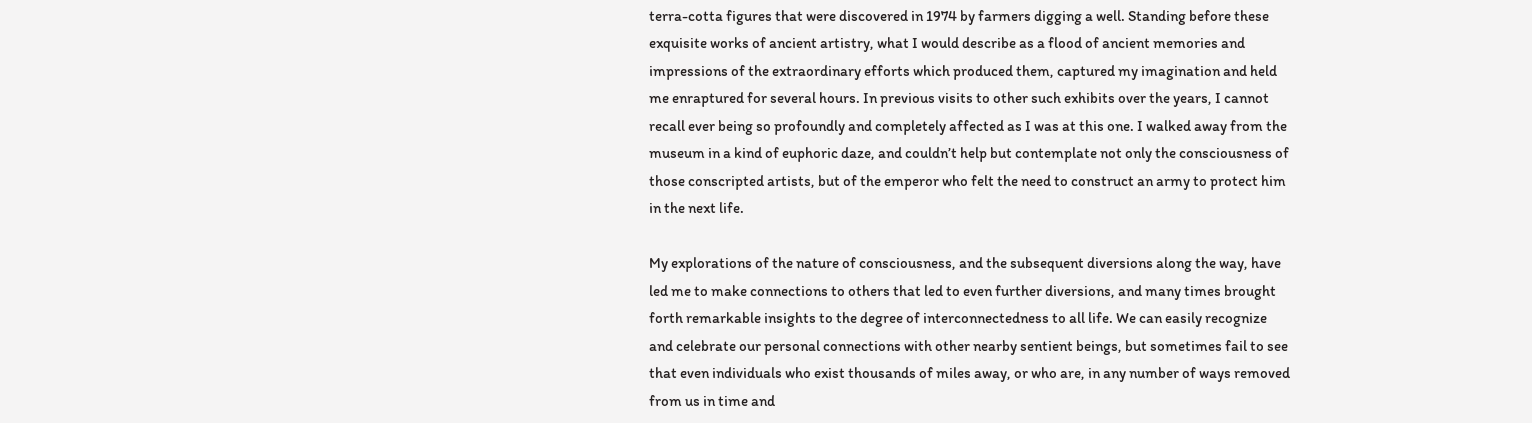terra-cotta figures that were discovered in 1974 by farmers digging a well. Standing before these exquisite works of ancient artistry, what I would describe as a flood of ancient memories and impressions of the extraordinary efforts which produced them, captured my imagination and held me enraptured for several hours. In previous visits to other such exhibits over the years, I cannot recall ever being so profoundly and completely affected as I was at this one. I walked away from the museum in a kind of euphoric daze, and couldn’t help but contemplate not only the consciousness of those conscripted artists, but of the emperor who felt the need to construct an army to protect him in the next life.

My explorations of the nature of consciousness, and the subsequent diversions along the way, have led me to make connections to others that led to even further diversions, and many times brought forth remarkable insights to the degree of interconnectedness to all life. We can easily recognize and celebrate our personal connections with other nearby sentient beings, but sometimes fail to see that even individuals who exist thousands of miles away, or who are, in any number of ways removed from us in time and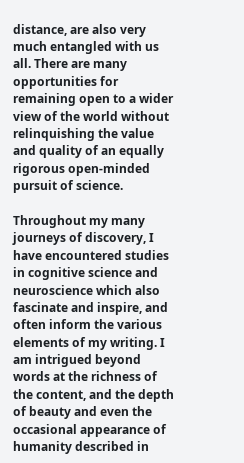distance, are also very much entangled with us all. There are many opportunities for remaining open to a wider view of the world without relinquishing the value and quality of an equally rigorous open-minded pursuit of science.

Throughout my many journeys of discovery, I have encountered studies in cognitive science and neuroscience which also fascinate and inspire, and often inform the various elements of my writing. I am intrigued beyond words at the richness of the content, and the depth of beauty and even the occasional appearance of humanity described in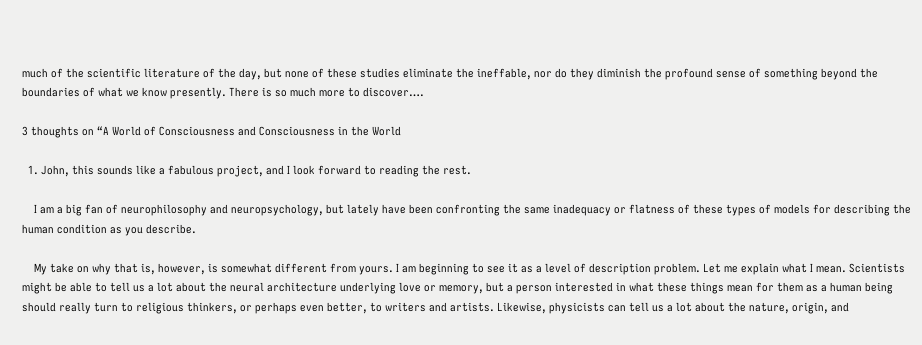much of the scientific literature of the day, but none of these studies eliminate the ineffable, nor do they diminish the profound sense of something beyond the boundaries of what we know presently. There is so much more to discover….

3 thoughts on “A World of Consciousness and Consciousness in the World

  1. John, this sounds like a fabulous project, and I look forward to reading the rest.

    I am a big fan of neurophilosophy and neuropsychology, but lately have been confronting the same inadequacy or flatness of these types of models for describing the human condition as you describe.

    My take on why that is, however, is somewhat different from yours. I am beginning to see it as a level of description problem. Let me explain what I mean. Scientists might be able to tell us a lot about the neural architecture underlying love or memory, but a person interested in what these things mean for them as a human being should really turn to religious thinkers, or perhaps even better, to writers and artists. Likewise, physicists can tell us a lot about the nature, origin, and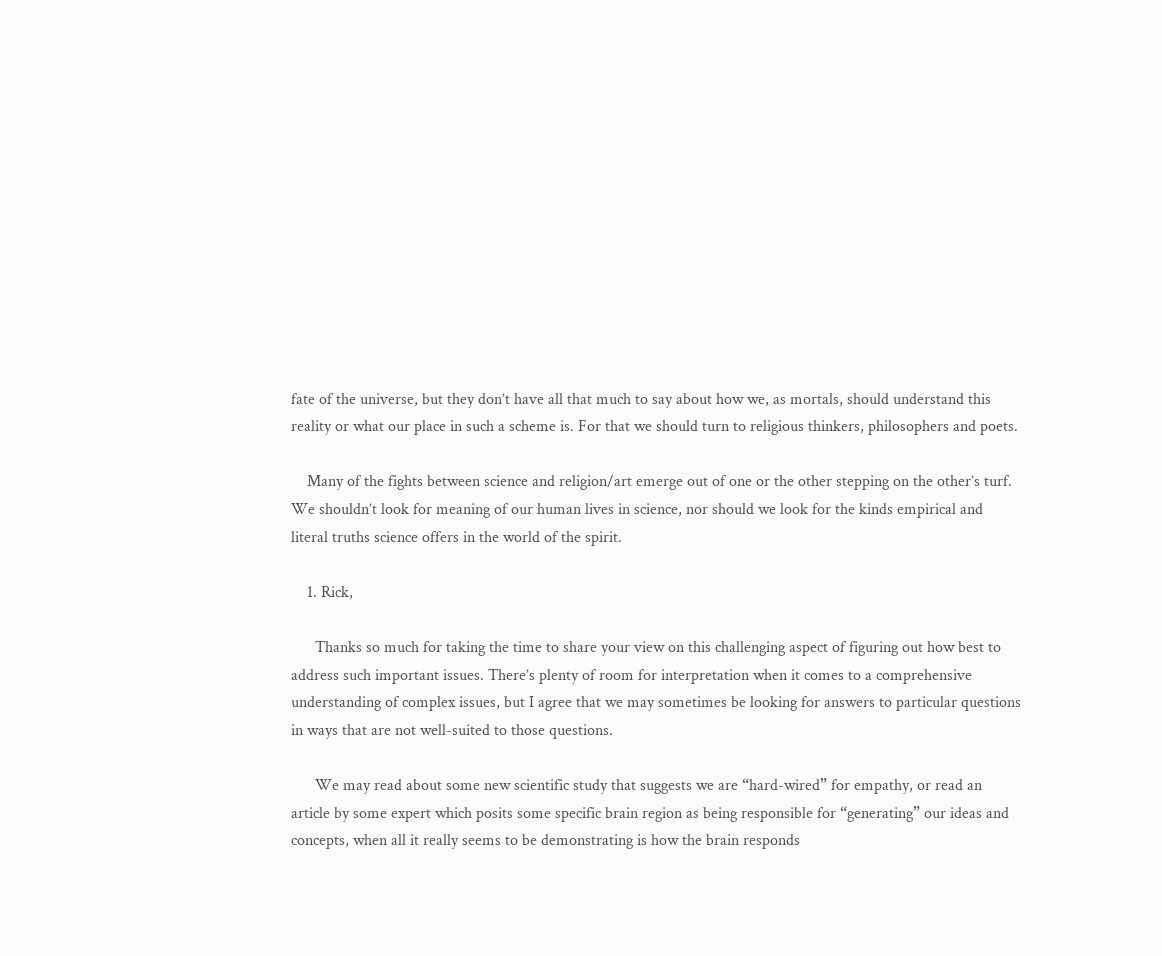fate of the universe, but they don’t have all that much to say about how we, as mortals, should understand this reality or what our place in such a scheme is. For that we should turn to religious thinkers, philosophers and poets.

    Many of the fights between science and religion/art emerge out of one or the other stepping on the other’s turf. We shouldn’t look for meaning of our human lives in science, nor should we look for the kinds empirical and literal truths science offers in the world of the spirit.

    1. Rick,

      Thanks so much for taking the time to share your view on this challenging aspect of figuring out how best to address such important issues. There’s plenty of room for interpretation when it comes to a comprehensive understanding of complex issues, but I agree that we may sometimes be looking for answers to particular questions in ways that are not well-suited to those questions.

      We may read about some new scientific study that suggests we are “hard-wired” for empathy, or read an article by some expert which posits some specific brain region as being responsible for “generating” our ideas and concepts, when all it really seems to be demonstrating is how the brain responds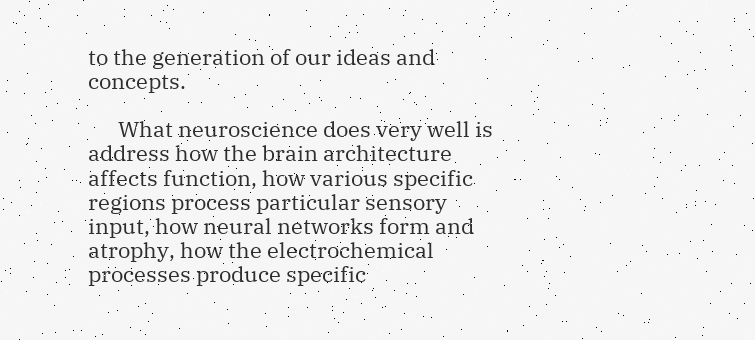to the generation of our ideas and concepts.

      What neuroscience does very well is address how the brain architecture affects function, how various specific regions process particular sensory input, how neural networks form and atrophy, how the electrochemical processes produce specific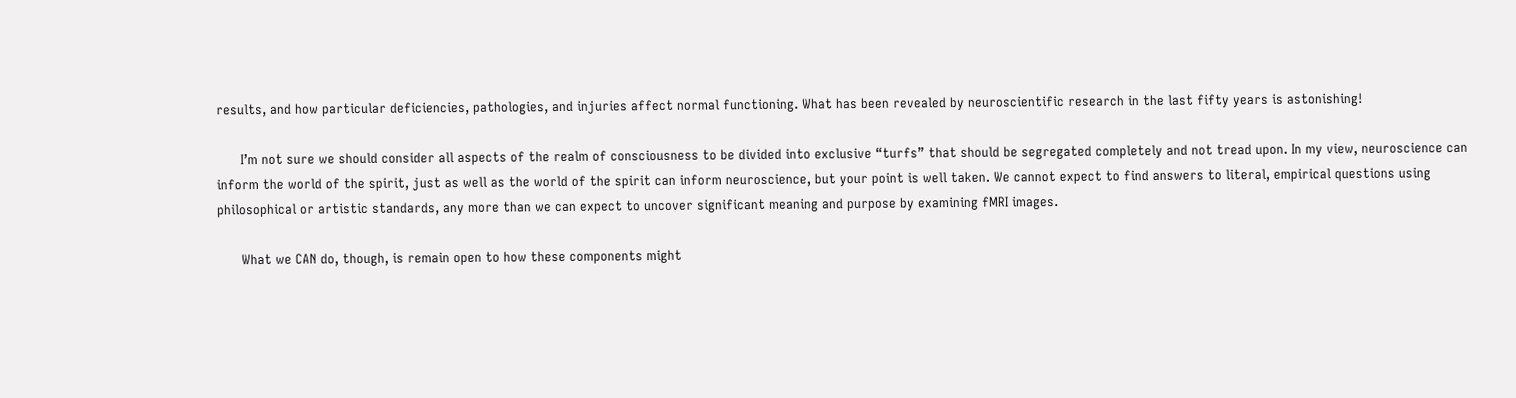results, and how particular deficiencies, pathologies, and injuries affect normal functioning. What has been revealed by neuroscientific research in the last fifty years is astonishing!

      I’m not sure we should consider all aspects of the realm of consciousness to be divided into exclusive “turfs” that should be segregated completely and not tread upon. In my view, neuroscience can inform the world of the spirit, just as well as the world of the spirit can inform neuroscience, but your point is well taken. We cannot expect to find answers to literal, empirical questions using philosophical or artistic standards, any more than we can expect to uncover significant meaning and purpose by examining fMRI images.

      What we CAN do, though, is remain open to how these components might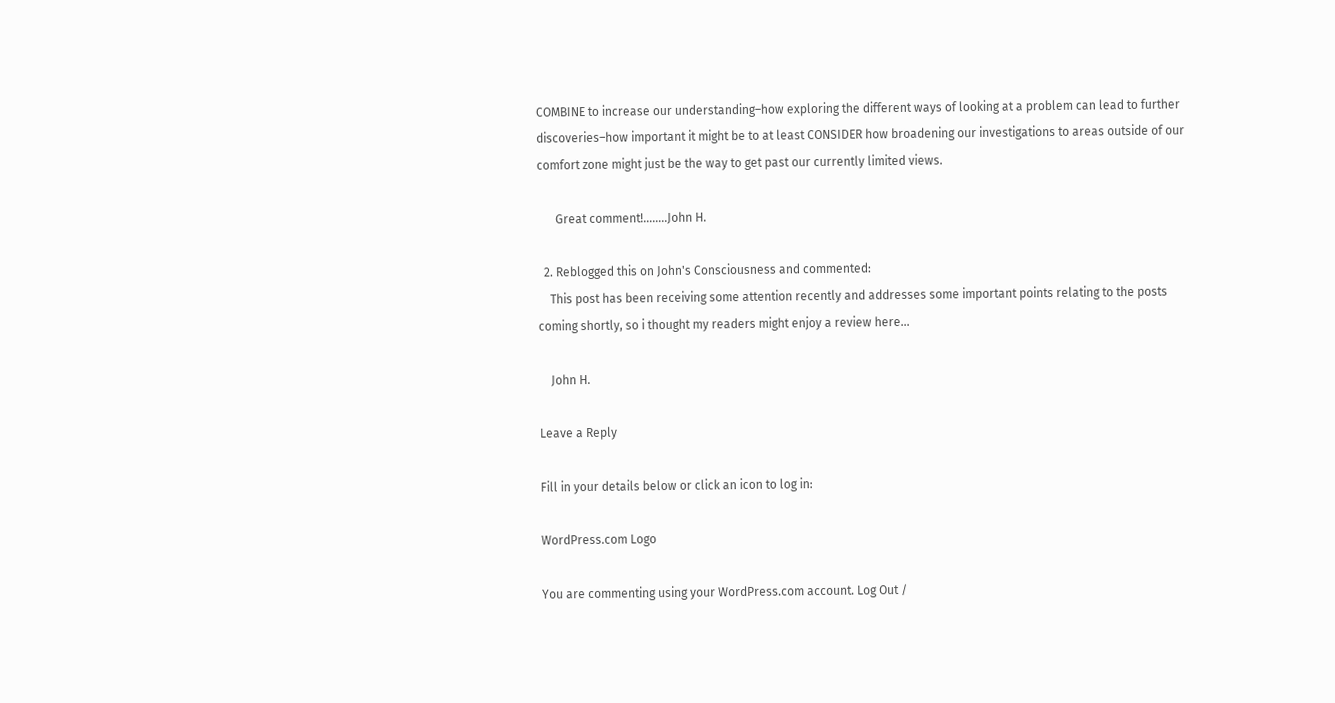COMBINE to increase our understanding–how exploring the different ways of looking at a problem can lead to further discoveries–how important it might be to at least CONSIDER how broadening our investigations to areas outside of our comfort zone might just be the way to get past our currently limited views.

      Great comment!……..John H.

  2. Reblogged this on John's Consciousness and commented:
    This post has been receiving some attention recently and addresses some important points relating to the posts coming shortly, so i thought my readers might enjoy a review here…

    John H.

Leave a Reply

Fill in your details below or click an icon to log in:

WordPress.com Logo

You are commenting using your WordPress.com account. Log Out /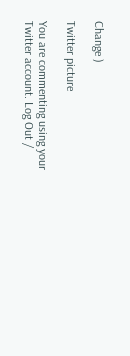Change )

Twitter picture

You are commenting using your Twitter account. Log Out /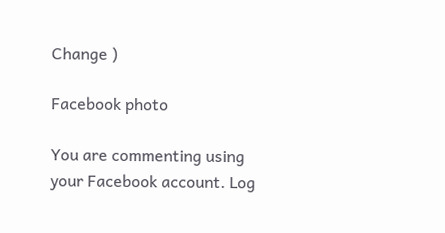Change )

Facebook photo

You are commenting using your Facebook account. Log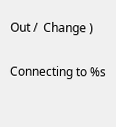Out /  Change )

Connecting to %s